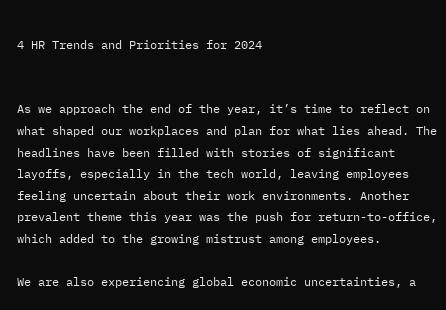4 HR Trends and Priorities for 2024


As we approach the end of the year, it’s time to reflect on what shaped our workplaces and plan for what lies ahead. The headlines have been filled with stories of significant layoffs, especially in the tech world, leaving employees feeling uncertain about their work environments. Another prevalent theme this year was the push for return-to-office, which added to the growing mistrust among employees.

We are also experiencing global economic uncertainties, a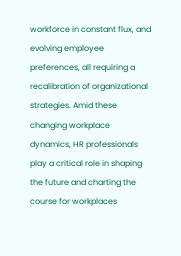workforce in constant flux, and evolving employee preferences, all requiring a recalibration of organizational strategies. Amid these changing workplace dynamics, HR professionals play a critical role in shaping the future and charting the course for workplaces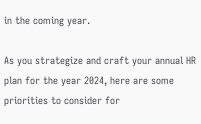in the coming year.

As you strategize and craft your annual HR plan for the year 2024, here are some priorities to consider for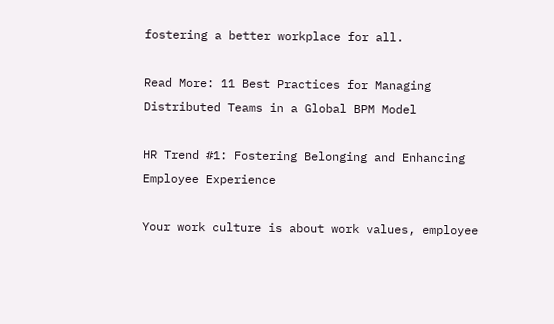fostering a better workplace for all.

Read More: 11 Best Practices for Managing Distributed Teams in a Global BPM Model

HR Trend #1: Fostering Belonging and Enhancing Employee Experience

Your work culture is about work values, employee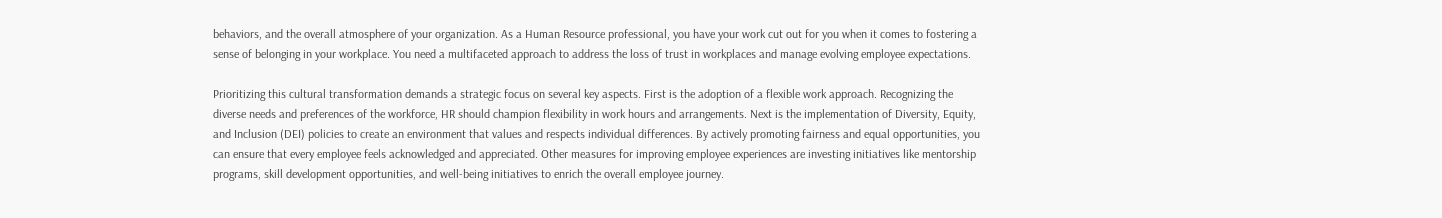behaviors, and the overall atmosphere of your organization. As a Human Resource professional, you have your work cut out for you when it comes to fostering a sense of belonging in your workplace. You need a multifaceted approach to address the loss of trust in workplaces and manage evolving employee expectations.

Prioritizing this cultural transformation demands a strategic focus on several key aspects. First is the adoption of a flexible work approach. Recognizing the diverse needs and preferences of the workforce, HR should champion flexibility in work hours and arrangements. Next is the implementation of Diversity, Equity, and Inclusion (DEI) policies to create an environment that values and respects individual differences. By actively promoting fairness and equal opportunities, you can ensure that every employee feels acknowledged and appreciated. Other measures for improving employee experiences are investing initiatives like mentorship programs, skill development opportunities, and well-being initiatives to enrich the overall employee journey.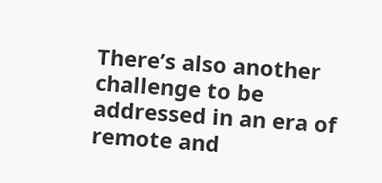There’s also another challenge to be addressed in an era of remote and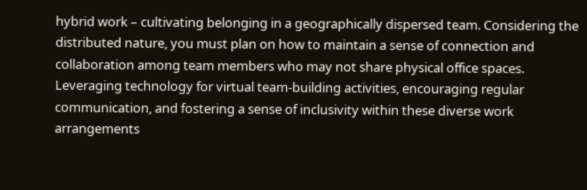hybrid work – cultivating belonging in a geographically dispersed team. Considering the distributed nature, you must plan on how to maintain a sense of connection and collaboration among team members who may not share physical office spaces. Leveraging technology for virtual team-building activities, encouraging regular communication, and fostering a sense of inclusivity within these diverse work arrangements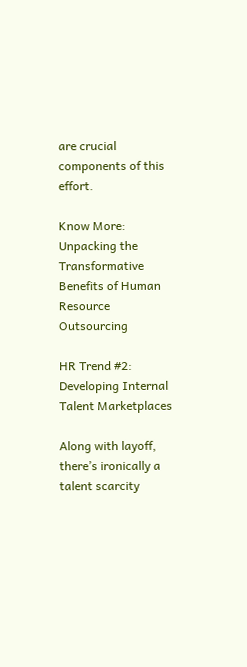are crucial components of this effort.

Know More: Unpacking the Transformative Benefits of Human Resource Outsourcing

HR Trend #2: Developing Internal Talent Marketplaces

Along with layoff, there’s ironically a talent scarcity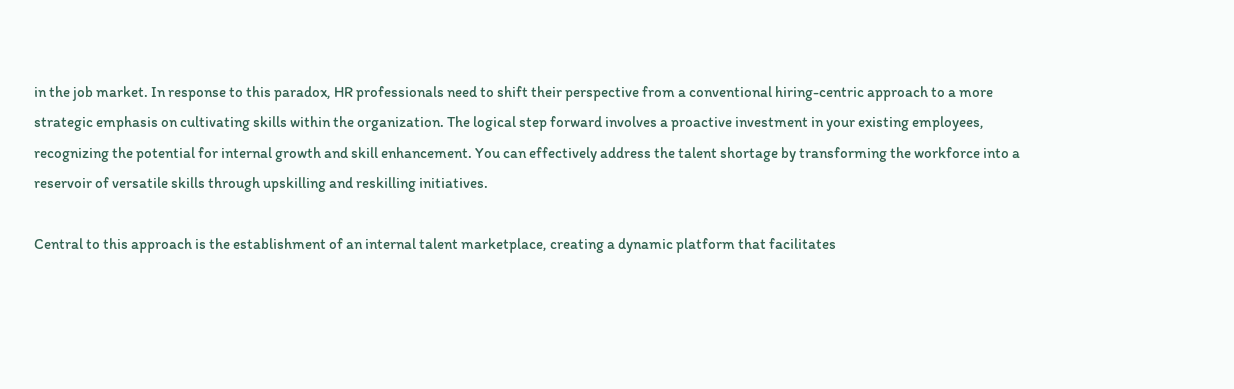in the job market. In response to this paradox, HR professionals need to shift their perspective from a conventional hiring-centric approach to a more strategic emphasis on cultivating skills within the organization. The logical step forward involves a proactive investment in your existing employees, recognizing the potential for internal growth and skill enhancement. You can effectively address the talent shortage by transforming the workforce into a reservoir of versatile skills through upskilling and reskilling initiatives.

Central to this approach is the establishment of an internal talent marketplace, creating a dynamic platform that facilitates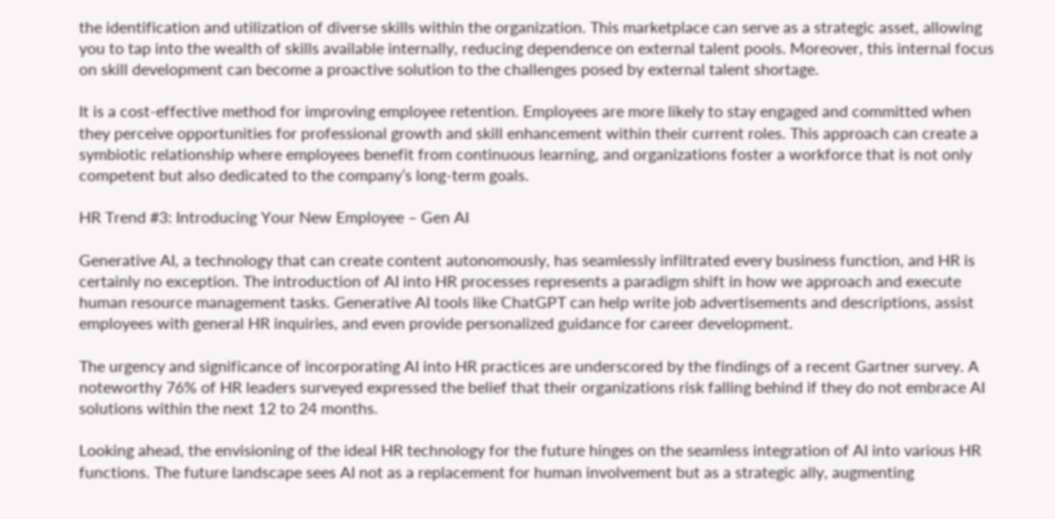the identification and utilization of diverse skills within the organization. This marketplace can serve as a strategic asset, allowing you to tap into the wealth of skills available internally, reducing dependence on external talent pools. Moreover, this internal focus on skill development can become a proactive solution to the challenges posed by external talent shortage.

It is a cost-effective method for improving employee retention. Employees are more likely to stay engaged and committed when they perceive opportunities for professional growth and skill enhancement within their current roles. This approach can create a symbiotic relationship where employees benefit from continuous learning, and organizations foster a workforce that is not only competent but also dedicated to the company’s long-term goals.

HR Trend #3: Introducing Your New Employee – Gen AI

Generative AI, a technology that can create content autonomously, has seamlessly infiltrated every business function, and HR is certainly no exception. The introduction of AI into HR processes represents a paradigm shift in how we approach and execute human resource management tasks. Generative AI tools like ChatGPT can help write job advertisements and descriptions, assist employees with general HR inquiries, and even provide personalized guidance for career development.

The urgency and significance of incorporating AI into HR practices are underscored by the findings of a recent Gartner survey. A noteworthy 76% of HR leaders surveyed expressed the belief that their organizations risk falling behind if they do not embrace AI solutions within the next 12 to 24 months.

Looking ahead, the envisioning of the ideal HR technology for the future hinges on the seamless integration of AI into various HR functions. The future landscape sees AI not as a replacement for human involvement but as a strategic ally, augmenting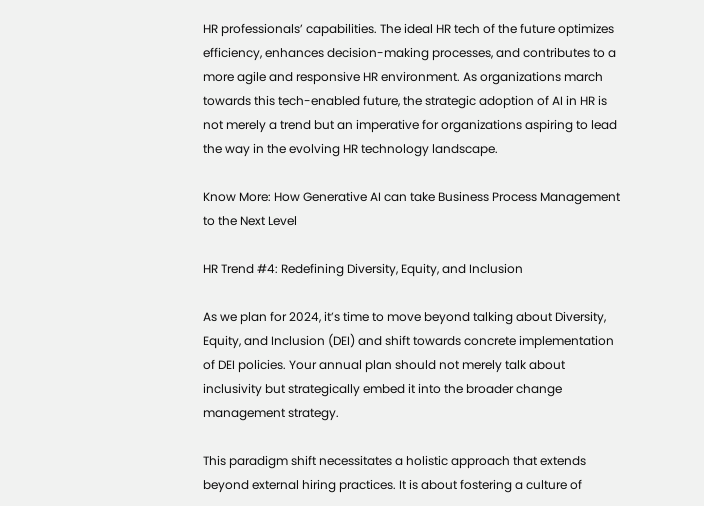HR professionals’ capabilities. The ideal HR tech of the future optimizes efficiency, enhances decision-making processes, and contributes to a more agile and responsive HR environment. As organizations march towards this tech-enabled future, the strategic adoption of AI in HR is not merely a trend but an imperative for organizations aspiring to lead the way in the evolving HR technology landscape.

Know More: How Generative AI can take Business Process Management to the Next Level

HR Trend #4: Redefining Diversity, Equity, and Inclusion

As we plan for 2024, it’s time to move beyond talking about Diversity, Equity, and Inclusion (DEI) and shift towards concrete implementation of DEI policies. Your annual plan should not merely talk about inclusivity but strategically embed it into the broader change management strategy.

This paradigm shift necessitates a holistic approach that extends beyond external hiring practices. It is about fostering a culture of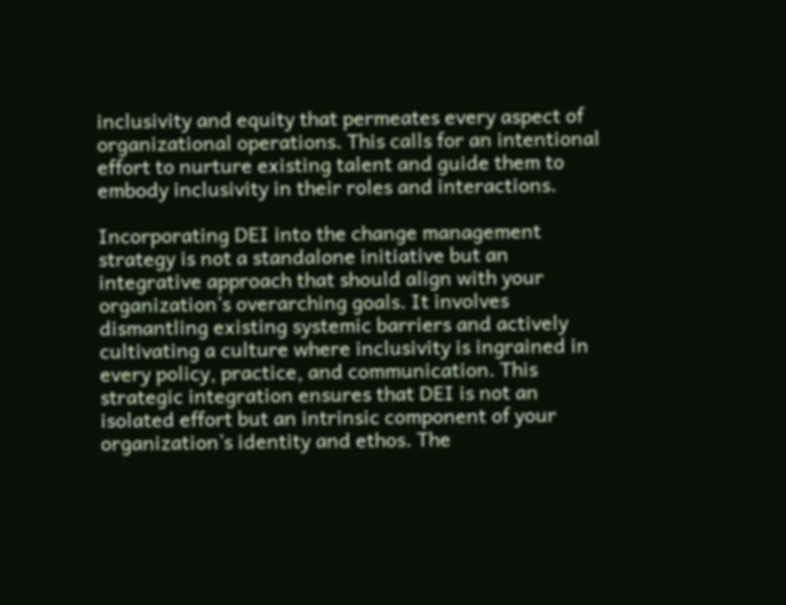inclusivity and equity that permeates every aspect of organizational operations. This calls for an intentional effort to nurture existing talent and guide them to embody inclusivity in their roles and interactions.

Incorporating DEI into the change management strategy is not a standalone initiative but an integrative approach that should align with your organization’s overarching goals. It involves dismantling existing systemic barriers and actively cultivating a culture where inclusivity is ingrained in every policy, practice, and communication. This strategic integration ensures that DEI is not an isolated effort but an intrinsic component of your organization’s identity and ethos. The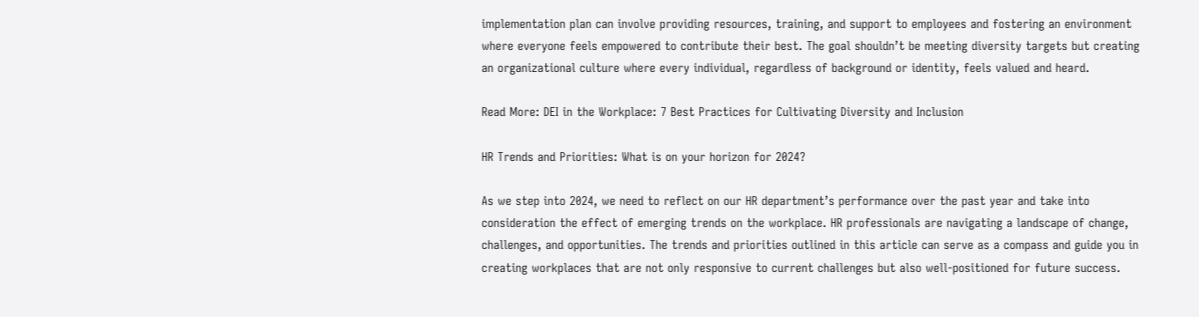implementation plan can involve providing resources, training, and support to employees and fostering an environment where everyone feels empowered to contribute their best. The goal shouldn’t be meeting diversity targets but creating an organizational culture where every individual, regardless of background or identity, feels valued and heard.

Read More: DEI in the Workplace: 7 Best Practices for Cultivating Diversity and Inclusion

HR Trends and Priorities: What is on your horizon for 2024?

As we step into 2024, we need to reflect on our HR department’s performance over the past year and take into consideration the effect of emerging trends on the workplace. HR professionals are navigating a landscape of change, challenges, and opportunities. The trends and priorities outlined in this article can serve as a compass and guide you in creating workplaces that are not only responsive to current challenges but also well-positioned for future success.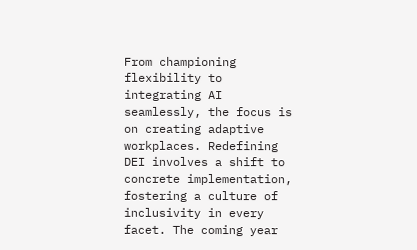From championing flexibility to integrating AI seamlessly, the focus is on creating adaptive workplaces. Redefining DEI involves a shift to concrete implementation, fostering a culture of inclusivity in every facet. The coming year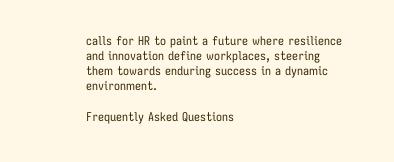calls for HR to paint a future where resilience and innovation define workplaces, steering them towards enduring success in a dynamic environment.

Frequently Asked Questions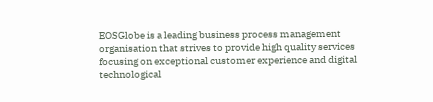EOSGlobe is a leading business process management organisation that strives to provide high quality services focusing on exceptional customer experience and digital technological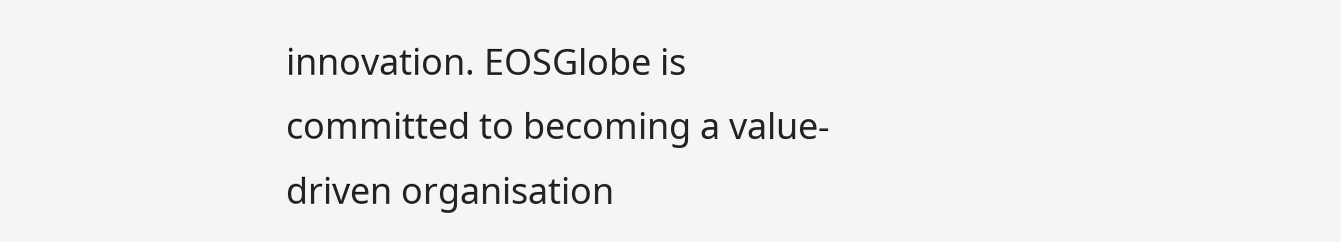innovation. EOSGlobe is committed to becoming a value-driven organisation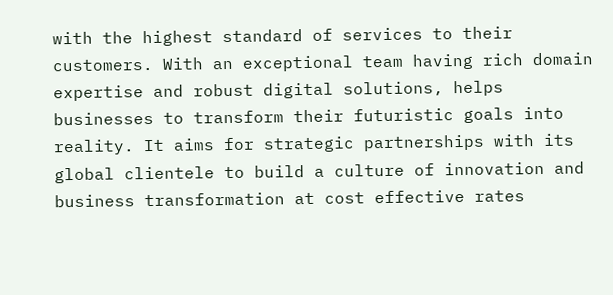with the highest standard of services to their customers. With an exceptional team having rich domain expertise and robust digital solutions, helps businesses to transform their futuristic goals into reality. It aims for strategic partnerships with its global clientele to build a culture of innovation and business transformation at cost effective rates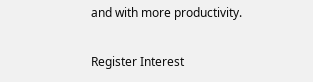and with more productivity.

Register Interest